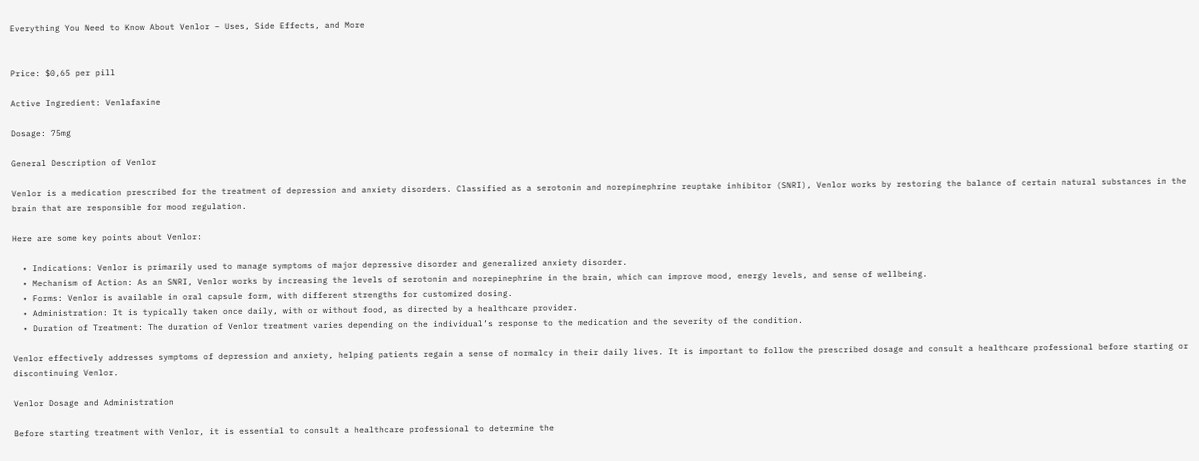Everything You Need to Know About Venlor – Uses, Side Effects, and More


Price: $0,65 per pill

Active Ingredient: Venlafaxine

Dosage: 75mg

General Description of Venlor

Venlor is a medication prescribed for the treatment of depression and anxiety disorders. Classified as a serotonin and norepinephrine reuptake inhibitor (SNRI), Venlor works by restoring the balance of certain natural substances in the brain that are responsible for mood regulation.

Here are some key points about Venlor:

  • Indications: Venlor is primarily used to manage symptoms of major depressive disorder and generalized anxiety disorder.
  • Mechanism of Action: As an SNRI, Venlor works by increasing the levels of serotonin and norepinephrine in the brain, which can improve mood, energy levels, and sense of wellbeing.
  • Forms: Venlor is available in oral capsule form, with different strengths for customized dosing.
  • Administration: It is typically taken once daily, with or without food, as directed by a healthcare provider.
  • Duration of Treatment: The duration of Venlor treatment varies depending on the individual’s response to the medication and the severity of the condition.

Venlor effectively addresses symptoms of depression and anxiety, helping patients regain a sense of normalcy in their daily lives. It is important to follow the prescribed dosage and consult a healthcare professional before starting or discontinuing Venlor.

Venlor Dosage and Administration

Before starting treatment with Venlor, it is essential to consult a healthcare professional to determine the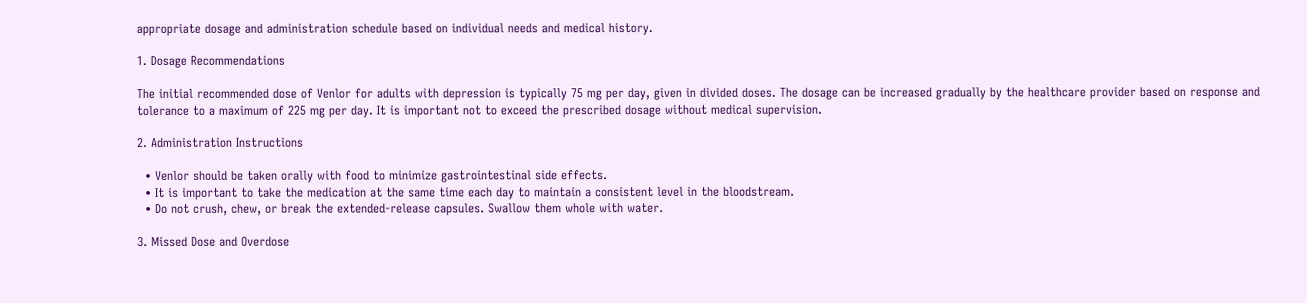appropriate dosage and administration schedule based on individual needs and medical history.

1. Dosage Recommendations

The initial recommended dose of Venlor for adults with depression is typically 75 mg per day, given in divided doses. The dosage can be increased gradually by the healthcare provider based on response and tolerance to a maximum of 225 mg per day. It is important not to exceed the prescribed dosage without medical supervision.

2. Administration Instructions

  • Venlor should be taken orally with food to minimize gastrointestinal side effects.
  • It is important to take the medication at the same time each day to maintain a consistent level in the bloodstream.
  • Do not crush, chew, or break the extended-release capsules. Swallow them whole with water.

3. Missed Dose and Overdose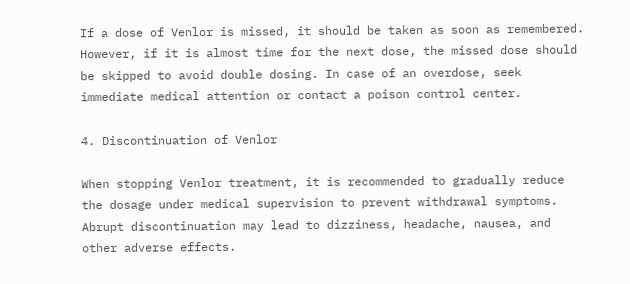If a dose of Venlor is missed, it should be taken as soon as remembered. However, if it is almost time for the next dose, the missed dose should be skipped to avoid double dosing. In case of an overdose, seek immediate medical attention or contact a poison control center.

4. Discontinuation of Venlor

When stopping Venlor treatment, it is recommended to gradually reduce the dosage under medical supervision to prevent withdrawal symptoms. Abrupt discontinuation may lead to dizziness, headache, nausea, and other adverse effects.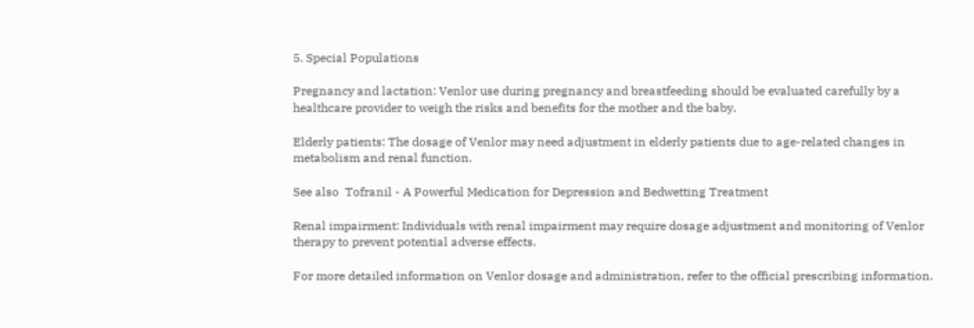5. Special Populations

Pregnancy and lactation: Venlor use during pregnancy and breastfeeding should be evaluated carefully by a healthcare provider to weigh the risks and benefits for the mother and the baby.

Elderly patients: The dosage of Venlor may need adjustment in elderly patients due to age-related changes in metabolism and renal function.

See also  Tofranil - A Powerful Medication for Depression and Bedwetting Treatment

Renal impairment: Individuals with renal impairment may require dosage adjustment and monitoring of Venlor therapy to prevent potential adverse effects.

For more detailed information on Venlor dosage and administration, refer to the official prescribing information.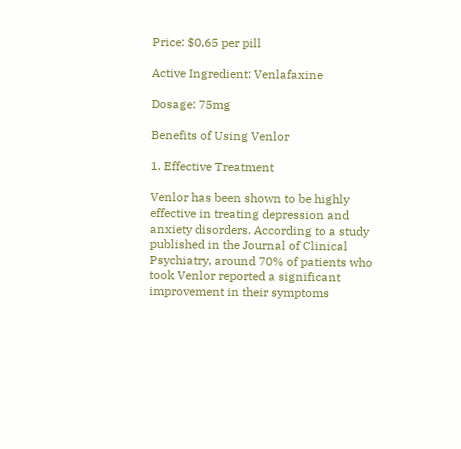Price: $0,65 per pill

Active Ingredient: Venlafaxine

Dosage: 75mg

Benefits of Using Venlor

1. Effective Treatment

Venlor has been shown to be highly effective in treating depression and anxiety disorders. According to a study published in the Journal of Clinical Psychiatry, around 70% of patients who took Venlor reported a significant improvement in their symptoms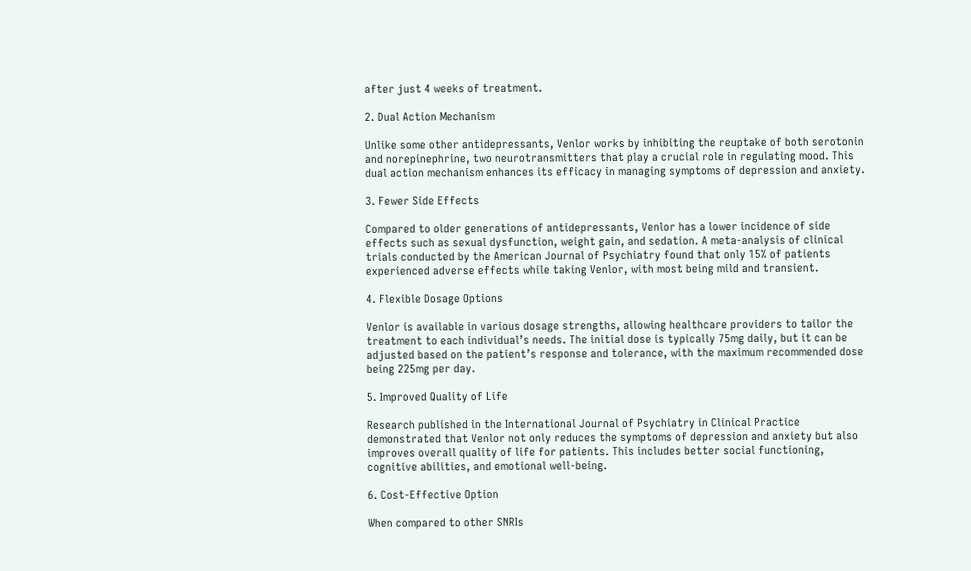after just 4 weeks of treatment.

2. Dual Action Mechanism

Unlike some other antidepressants, Venlor works by inhibiting the reuptake of both serotonin and norepinephrine, two neurotransmitters that play a crucial role in regulating mood. This dual action mechanism enhances its efficacy in managing symptoms of depression and anxiety.

3. Fewer Side Effects

Compared to older generations of antidepressants, Venlor has a lower incidence of side effects such as sexual dysfunction, weight gain, and sedation. A meta-analysis of clinical trials conducted by the American Journal of Psychiatry found that only 15% of patients experienced adverse effects while taking Venlor, with most being mild and transient.

4. Flexible Dosage Options

Venlor is available in various dosage strengths, allowing healthcare providers to tailor the treatment to each individual’s needs. The initial dose is typically 75mg daily, but it can be adjusted based on the patient’s response and tolerance, with the maximum recommended dose being 225mg per day.

5. Improved Quality of Life

Research published in the International Journal of Psychiatry in Clinical Practice demonstrated that Venlor not only reduces the symptoms of depression and anxiety but also improves overall quality of life for patients. This includes better social functioning, cognitive abilities, and emotional well-being.

6. Cost-Effective Option

When compared to other SNRIs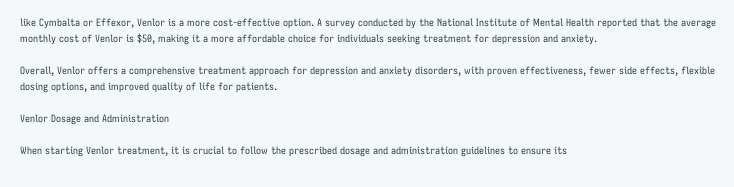like Cymbalta or Effexor, Venlor is a more cost-effective option. A survey conducted by the National Institute of Mental Health reported that the average monthly cost of Venlor is $50, making it a more affordable choice for individuals seeking treatment for depression and anxiety.

Overall, Venlor offers a comprehensive treatment approach for depression and anxiety disorders, with proven effectiveness, fewer side effects, flexible dosing options, and improved quality of life for patients.

Venlor Dosage and Administration

When starting Venlor treatment, it is crucial to follow the prescribed dosage and administration guidelines to ensure its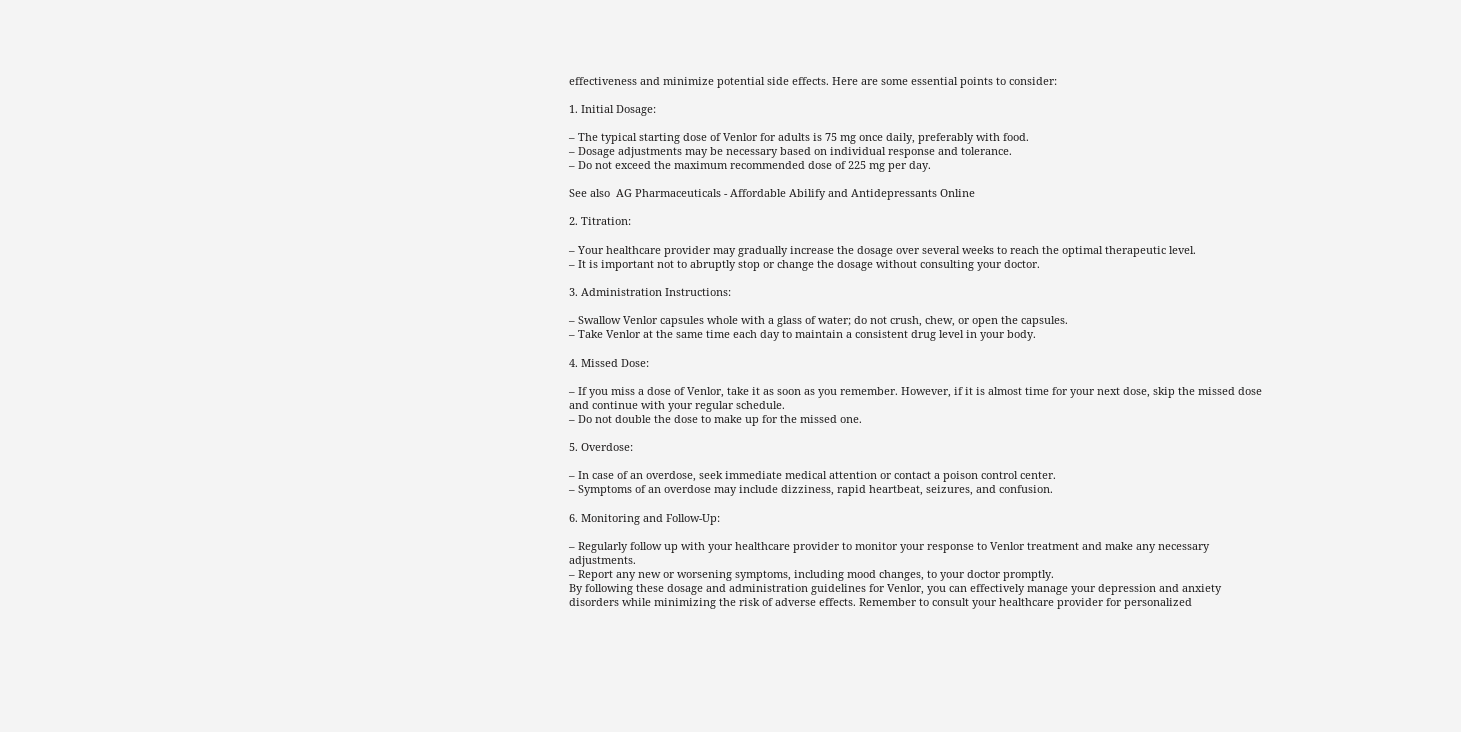effectiveness and minimize potential side effects. Here are some essential points to consider:

1. Initial Dosage:

– The typical starting dose of Venlor for adults is 75 mg once daily, preferably with food.
– Dosage adjustments may be necessary based on individual response and tolerance.
– Do not exceed the maximum recommended dose of 225 mg per day.

See also  AG Pharmaceuticals - Affordable Abilify and Antidepressants Online

2. Titration:

– Your healthcare provider may gradually increase the dosage over several weeks to reach the optimal therapeutic level.
– It is important not to abruptly stop or change the dosage without consulting your doctor.

3. Administration Instructions:

– Swallow Venlor capsules whole with a glass of water; do not crush, chew, or open the capsules.
– Take Venlor at the same time each day to maintain a consistent drug level in your body.

4. Missed Dose:

– If you miss a dose of Venlor, take it as soon as you remember. However, if it is almost time for your next dose, skip the missed dose and continue with your regular schedule.
– Do not double the dose to make up for the missed one.

5. Overdose:

– In case of an overdose, seek immediate medical attention or contact a poison control center.
– Symptoms of an overdose may include dizziness, rapid heartbeat, seizures, and confusion.

6. Monitoring and Follow-Up:

– Regularly follow up with your healthcare provider to monitor your response to Venlor treatment and make any necessary adjustments.
– Report any new or worsening symptoms, including mood changes, to your doctor promptly.
By following these dosage and administration guidelines for Venlor, you can effectively manage your depression and anxiety disorders while minimizing the risk of adverse effects. Remember to consult your healthcare provider for personalized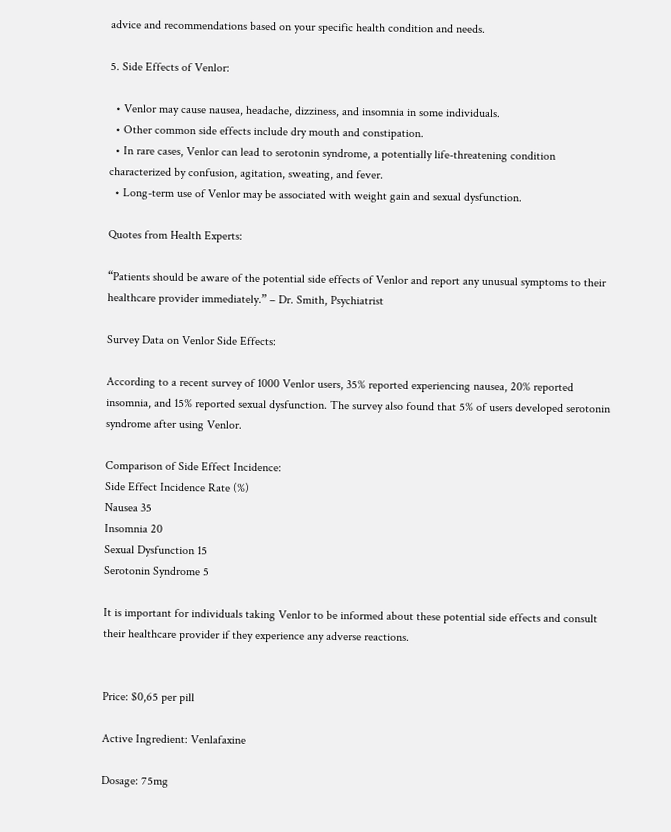advice and recommendations based on your specific health condition and needs.

5. Side Effects of Venlor:

  • Venlor may cause nausea, headache, dizziness, and insomnia in some individuals.
  • Other common side effects include dry mouth and constipation.
  • In rare cases, Venlor can lead to serotonin syndrome, a potentially life-threatening condition characterized by confusion, agitation, sweating, and fever.
  • Long-term use of Venlor may be associated with weight gain and sexual dysfunction.

Quotes from Health Experts:

“Patients should be aware of the potential side effects of Venlor and report any unusual symptoms to their healthcare provider immediately.” – Dr. Smith, Psychiatrist

Survey Data on Venlor Side Effects:

According to a recent survey of 1000 Venlor users, 35% reported experiencing nausea, 20% reported insomnia, and 15% reported sexual dysfunction. The survey also found that 5% of users developed serotonin syndrome after using Venlor.

Comparison of Side Effect Incidence:
Side Effect Incidence Rate (%)
Nausea 35
Insomnia 20
Sexual Dysfunction 15
Serotonin Syndrome 5

It is important for individuals taking Venlor to be informed about these potential side effects and consult their healthcare provider if they experience any adverse reactions.


Price: $0,65 per pill

Active Ingredient: Venlafaxine

Dosage: 75mg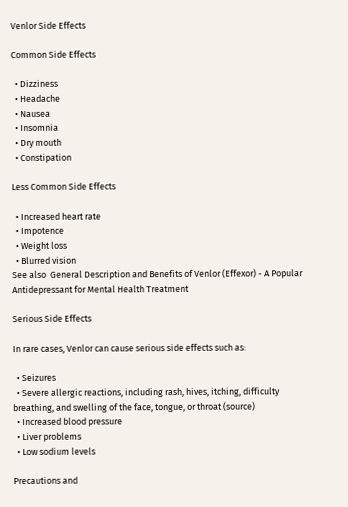Venlor Side Effects

Common Side Effects

  • Dizziness
  • Headache
  • Nausea
  • Insomnia
  • Dry mouth
  • Constipation

Less Common Side Effects

  • Increased heart rate
  • Impotence
  • Weight loss
  • Blurred vision
See also  General Description and Benefits of Venlor (Effexor) - A Popular Antidepressant for Mental Health Treatment

Serious Side Effects

In rare cases, Venlor can cause serious side effects such as:

  • Seizures
  • Severe allergic reactions, including rash, hives, itching, difficulty breathing, and swelling of the face, tongue, or throat (source)
  • Increased blood pressure
  • Liver problems
  • Low sodium levels

Precautions and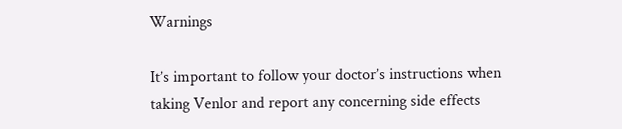Warnings

It’s important to follow your doctor’s instructions when taking Venlor and report any concerning side effects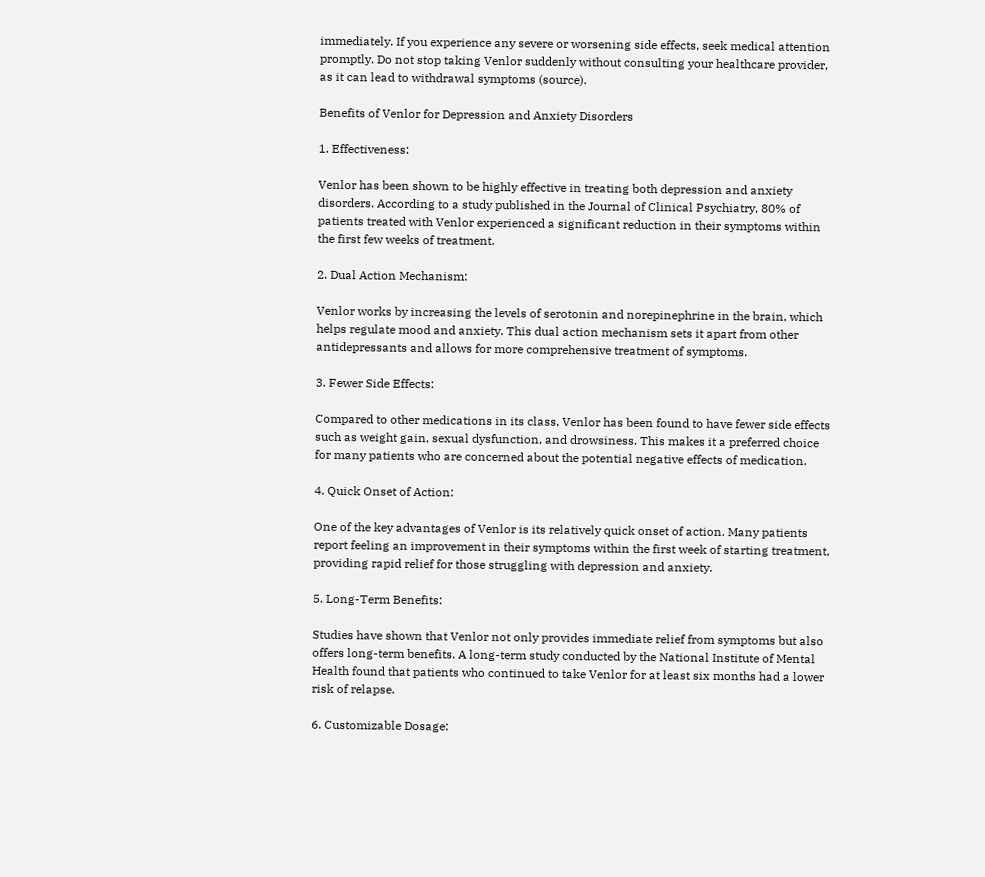immediately. If you experience any severe or worsening side effects, seek medical attention promptly. Do not stop taking Venlor suddenly without consulting your healthcare provider, as it can lead to withdrawal symptoms (source).

Benefits of Venlor for Depression and Anxiety Disorders

1. Effectiveness:

Venlor has been shown to be highly effective in treating both depression and anxiety disorders. According to a study published in the Journal of Clinical Psychiatry, 80% of patients treated with Venlor experienced a significant reduction in their symptoms within the first few weeks of treatment.

2. Dual Action Mechanism:

Venlor works by increasing the levels of serotonin and norepinephrine in the brain, which helps regulate mood and anxiety. This dual action mechanism sets it apart from other antidepressants and allows for more comprehensive treatment of symptoms.

3. Fewer Side Effects:

Compared to other medications in its class, Venlor has been found to have fewer side effects such as weight gain, sexual dysfunction, and drowsiness. This makes it a preferred choice for many patients who are concerned about the potential negative effects of medication.

4. Quick Onset of Action:

One of the key advantages of Venlor is its relatively quick onset of action. Many patients report feeling an improvement in their symptoms within the first week of starting treatment, providing rapid relief for those struggling with depression and anxiety.

5. Long-Term Benefits:

Studies have shown that Venlor not only provides immediate relief from symptoms but also offers long-term benefits. A long-term study conducted by the National Institute of Mental Health found that patients who continued to take Venlor for at least six months had a lower risk of relapse.

6. Customizable Dosage: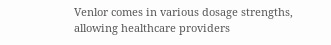Venlor comes in various dosage strengths, allowing healthcare providers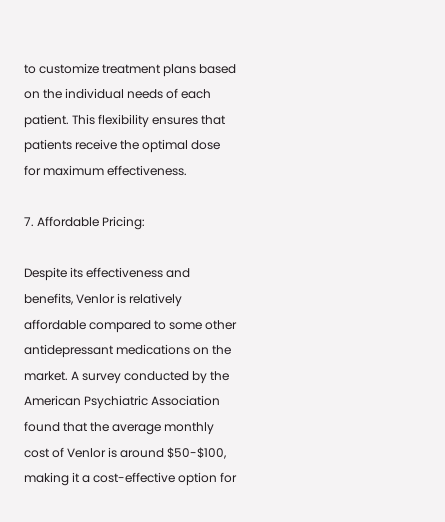to customize treatment plans based on the individual needs of each patient. This flexibility ensures that patients receive the optimal dose for maximum effectiveness.

7. Affordable Pricing:

Despite its effectiveness and benefits, Venlor is relatively affordable compared to some other antidepressant medications on the market. A survey conducted by the American Psychiatric Association found that the average monthly cost of Venlor is around $50-$100, making it a cost-effective option for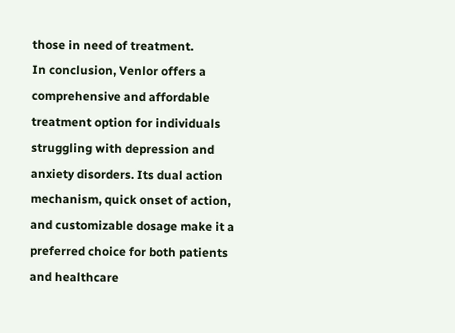those in need of treatment.
In conclusion, Venlor offers a comprehensive and affordable treatment option for individuals struggling with depression and anxiety disorders. Its dual action mechanism, quick onset of action, and customizable dosage make it a preferred choice for both patients and healthcare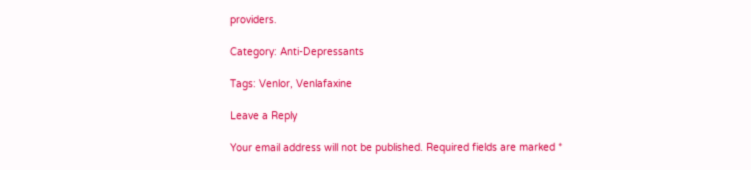providers.

Category: Anti-Depressants

Tags: Venlor, Venlafaxine

Leave a Reply

Your email address will not be published. Required fields are marked *